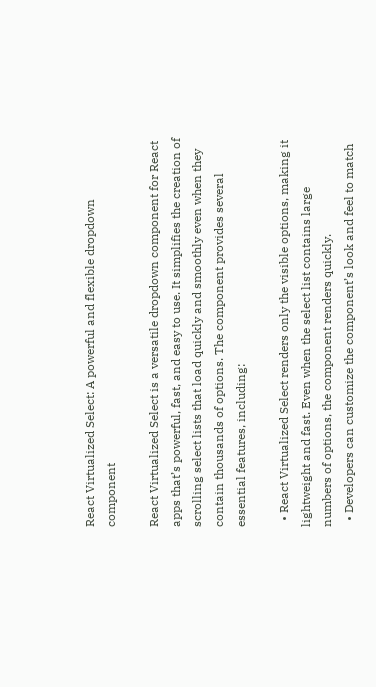React Virtualized Select: A powerful and flexible dropdown component

React Virtualized Select is a versatile dropdown component for React apps that’s powerful, fast, and easy to use. It simplifies the creation of scrolling select lists that load quickly and smoothly even when they contain thousands of options. The component provides several essential features, including:

  • React Virtualized Select renders only the visible options, making it lightweight and fast. Even when the select list contains large numbers of options, the component renders quickly.
  • Developers can customize the component’s look and feel to match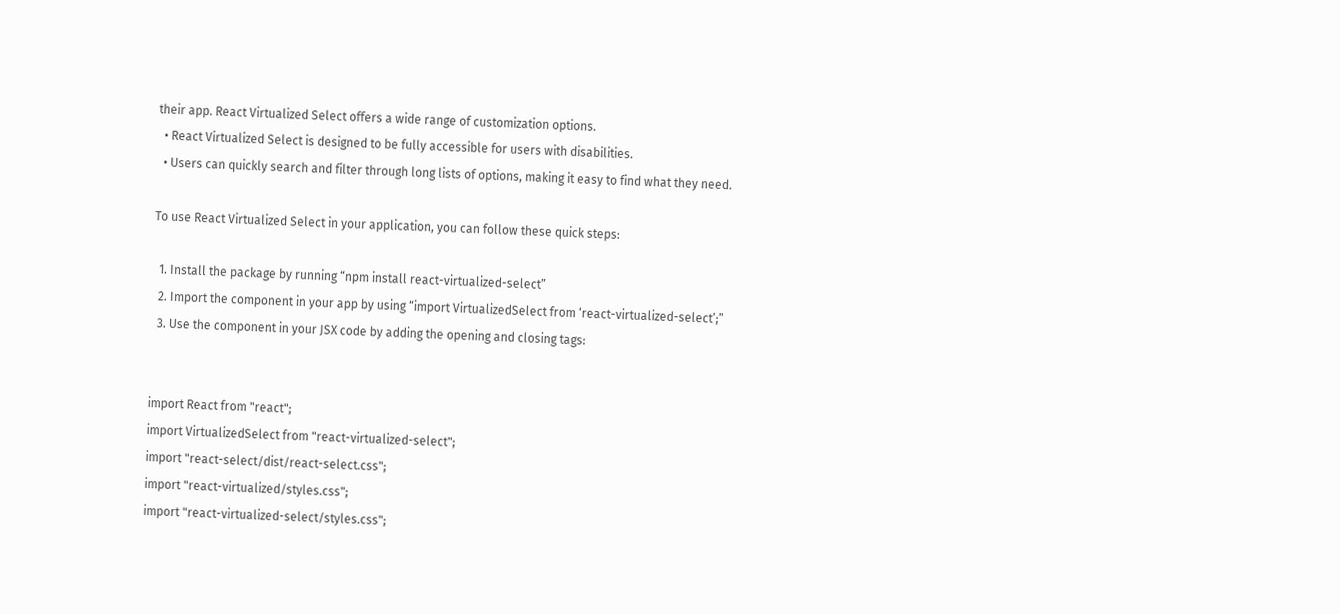their app. React Virtualized Select offers a wide range of customization options.
  • React Virtualized Select is designed to be fully accessible for users with disabilities.
  • Users can quickly search and filter through long lists of options, making it easy to find what they need.

To use React Virtualized Select in your application, you can follow these quick steps:

  1. Install the package by running “npm install react-virtualized-select”
  2. Import the component in your app by using “import VirtualizedSelect from ‘react-virtualized-select’;”
  3. Use the component in your JSX code by adding the opening and closing tags:


import React from "react";
import VirtualizedSelect from "react-virtualized-select";
import "react-select/dist/react-select.css";
import "react-virtualized/styles.css";
import "react-virtualized-select/styles.css";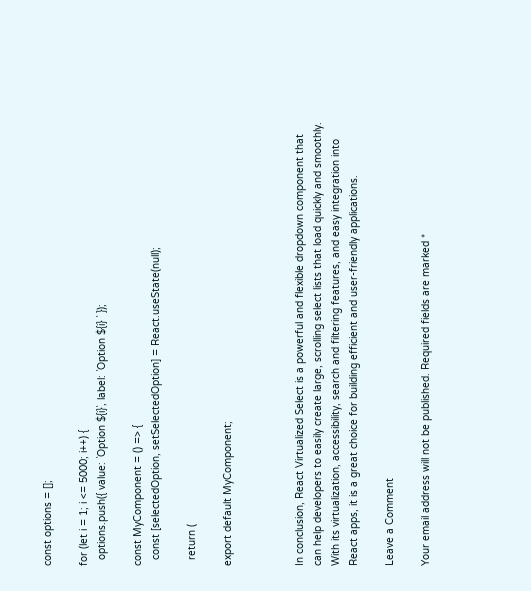const options = [];

for (let i = 1; i <= 5000; i++) {
  options.push({ value: `Option ${i}`, label: `Option ${i} ` });

const MyComponent = () => {
  const [selectedOption, setSelectedOption] = React.useState(null);

  return (

export default MyComponent;



In conclusion, React Virtualized Select is a powerful and flexible dropdown component that can help developers to easily create large, scrolling select lists that load quickly and smoothly. With its virtualization, accessibility, search and filtering features, and easy integration into React apps, it is a great choice for building efficient and user-friendly applications.

Leave a Comment

Your email address will not be published. Required fields are marked *